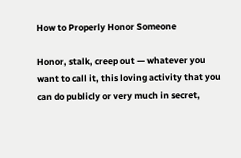How to Properly Honor Someone

Honor, stalk, creep out — whatever you want to call it, this loving activity that you can do publicly or very much in secret,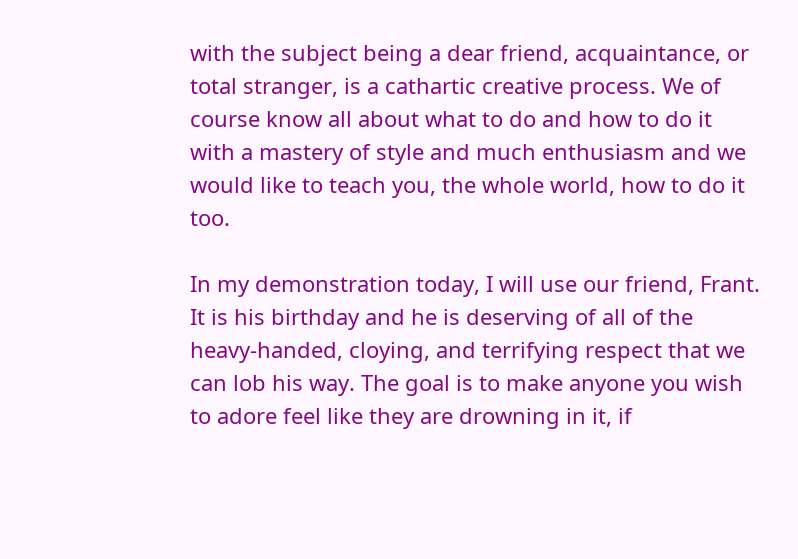with the subject being a dear friend, acquaintance, or total stranger, is a cathartic creative process. We of course know all about what to do and how to do it with a mastery of style and much enthusiasm and we would like to teach you, the whole world, how to do it too.

In my demonstration today, I will use our friend, Frant. It is his birthday and he is deserving of all of the heavy-handed, cloying, and terrifying respect that we can lob his way. The goal is to make anyone you wish to adore feel like they are drowning in it, if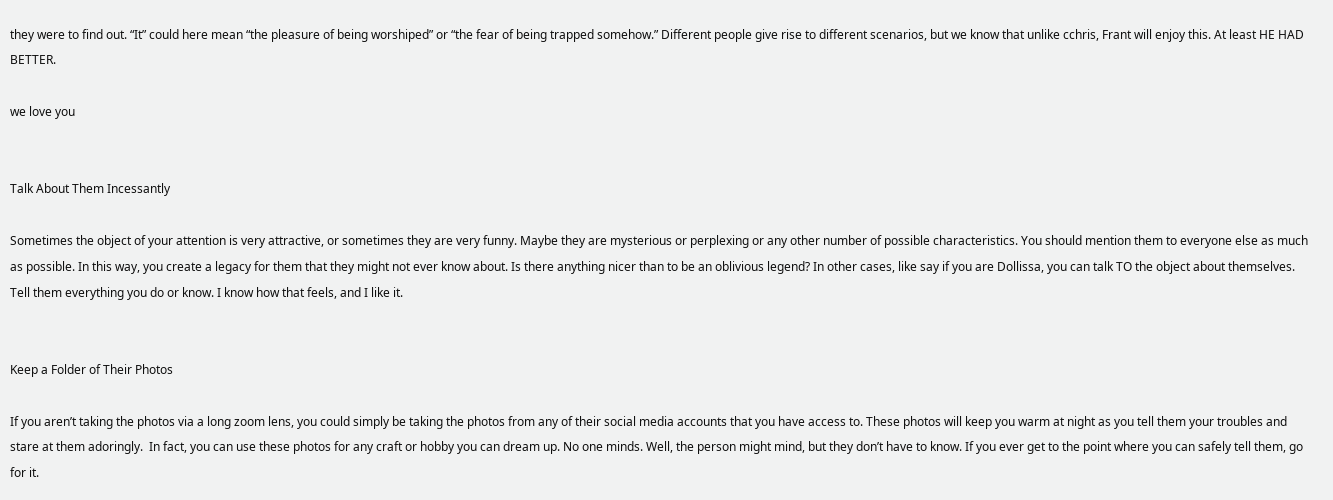they were to find out. “It” could here mean “the pleasure of being worshiped” or “the fear of being trapped somehow.” Different people give rise to different scenarios, but we know that unlike cchris, Frant will enjoy this. At least HE HAD BETTER.

we love you


Talk About Them Incessantly

Sometimes the object of your attention is very attractive, or sometimes they are very funny. Maybe they are mysterious or perplexing or any other number of possible characteristics. You should mention them to everyone else as much as possible. In this way, you create a legacy for them that they might not ever know about. Is there anything nicer than to be an oblivious legend? In other cases, like say if you are Dollissa, you can talk TO the object about themselves. Tell them everything you do or know. I know how that feels, and I like it.


Keep a Folder of Their Photos

If you aren’t taking the photos via a long zoom lens, you could simply be taking the photos from any of their social media accounts that you have access to. These photos will keep you warm at night as you tell them your troubles and stare at them adoringly.  In fact, you can use these photos for any craft or hobby you can dream up. No one minds. Well, the person might mind, but they don’t have to know. If you ever get to the point where you can safely tell them, go for it.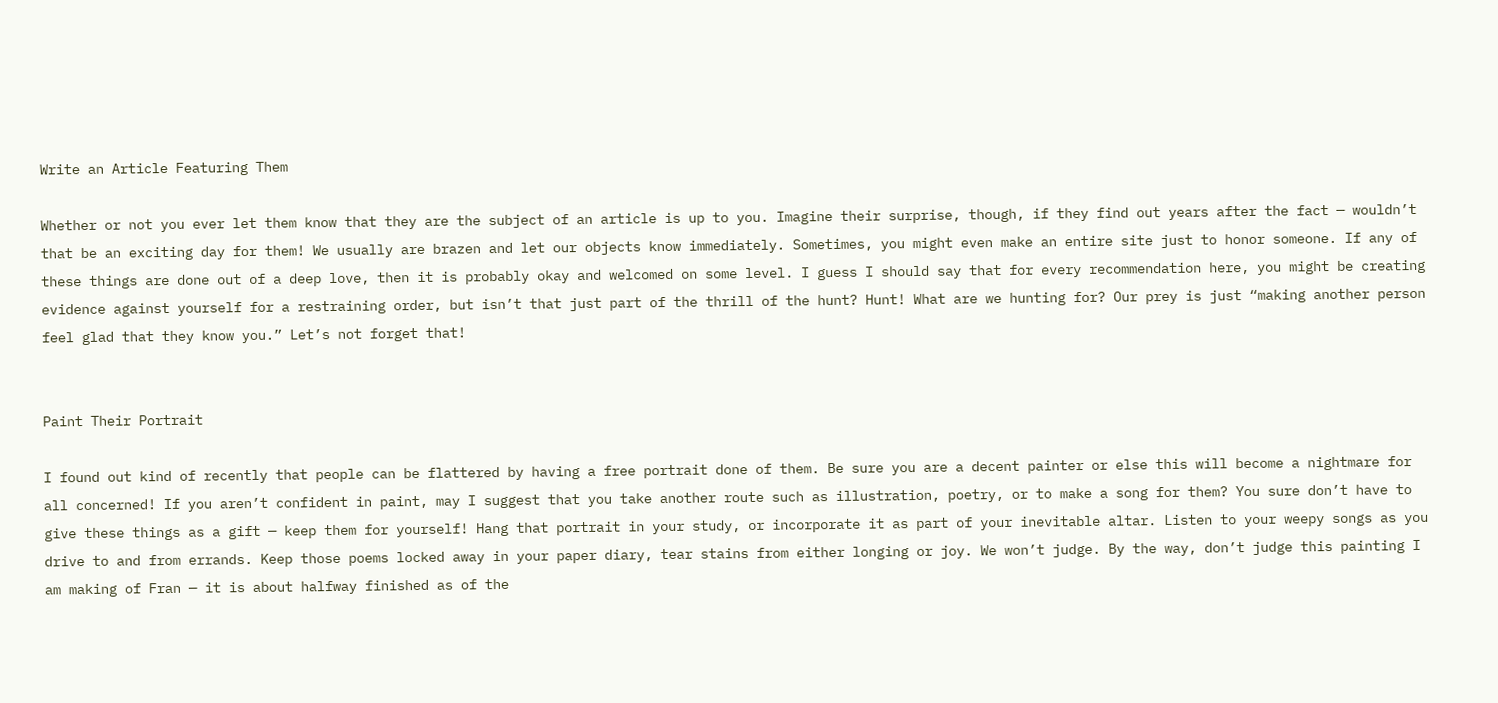Write an Article Featuring Them

Whether or not you ever let them know that they are the subject of an article is up to you. Imagine their surprise, though, if they find out years after the fact — wouldn’t that be an exciting day for them! We usually are brazen and let our objects know immediately. Sometimes, you might even make an entire site just to honor someone. If any of these things are done out of a deep love, then it is probably okay and welcomed on some level. I guess I should say that for every recommendation here, you might be creating evidence against yourself for a restraining order, but isn’t that just part of the thrill of the hunt? Hunt! What are we hunting for? Our prey is just “making another person feel glad that they know you.” Let’s not forget that!


Paint Their Portrait

I found out kind of recently that people can be flattered by having a free portrait done of them. Be sure you are a decent painter or else this will become a nightmare for all concerned! If you aren’t confident in paint, may I suggest that you take another route such as illustration, poetry, or to make a song for them? You sure don’t have to give these things as a gift — keep them for yourself! Hang that portrait in your study, or incorporate it as part of your inevitable altar. Listen to your weepy songs as you drive to and from errands. Keep those poems locked away in your paper diary, tear stains from either longing or joy. We won’t judge. By the way, don’t judge this painting I am making of Fran — it is about halfway finished as of the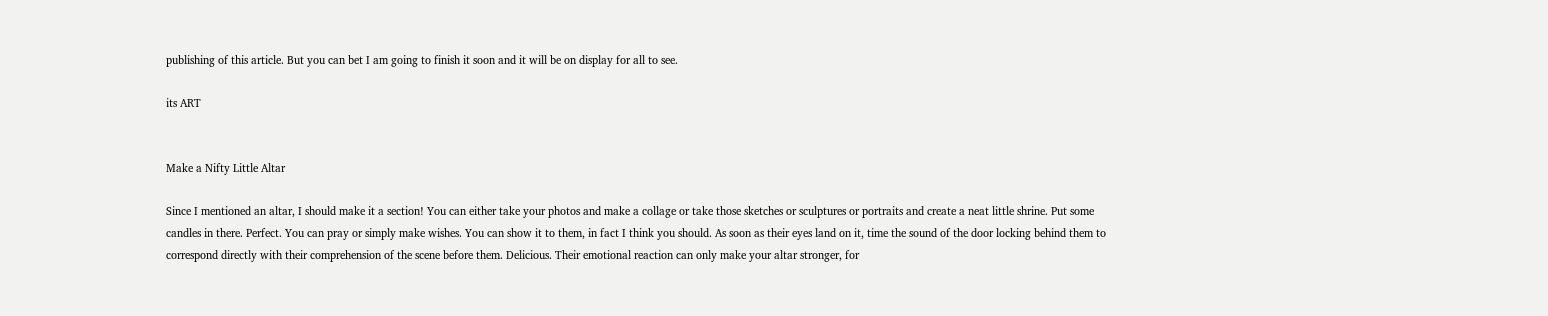publishing of this article. But you can bet I am going to finish it soon and it will be on display for all to see.

its ART


Make a Nifty Little Altar

Since I mentioned an altar, I should make it a section! You can either take your photos and make a collage or take those sketches or sculptures or portraits and create a neat little shrine. Put some candles in there. Perfect. You can pray or simply make wishes. You can show it to them, in fact I think you should. As soon as their eyes land on it, time the sound of the door locking behind them to correspond directly with their comprehension of the scene before them. Delicious. Their emotional reaction can only make your altar stronger, for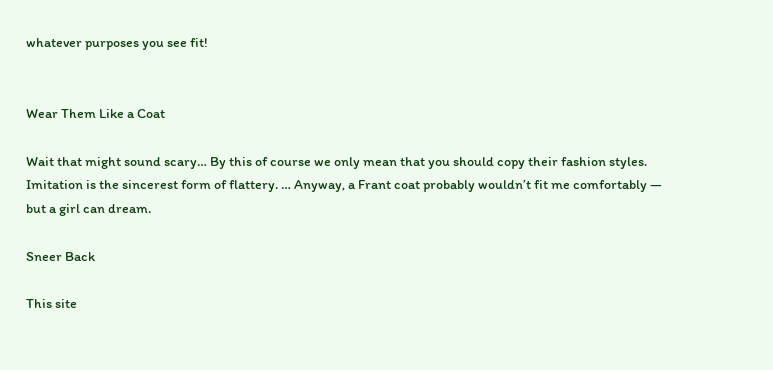whatever purposes you see fit!


Wear Them Like a Coat

Wait that might sound scary… By this of course we only mean that you should copy their fashion styles. Imitation is the sincerest form of flattery. … Anyway, a Frant coat probably wouldn’t fit me comfortably — but a girl can dream.

Sneer Back

This site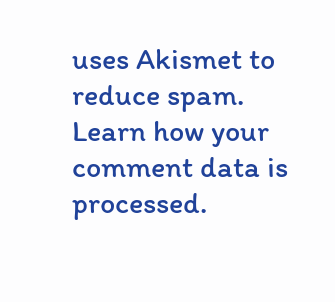uses Akismet to reduce spam. Learn how your comment data is processed.